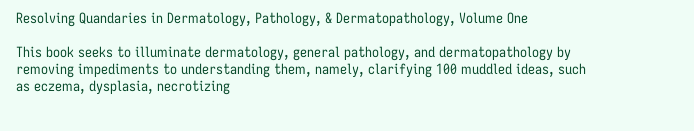Resolving Quandaries in Dermatology, Pathology, & Dermatopathology, Volume One

This book seeks to illuminate dermatology, general pathology, and dermatopathology by removing impediments to understanding them, namely, clarifying 100 muddled ideas, such as eczema, dysplasia, necrotizing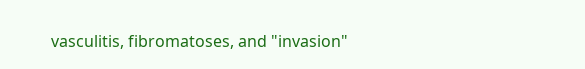vasculitis, fibromatoses, and "invasion"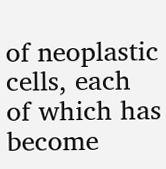of neoplastic cells, each of which has become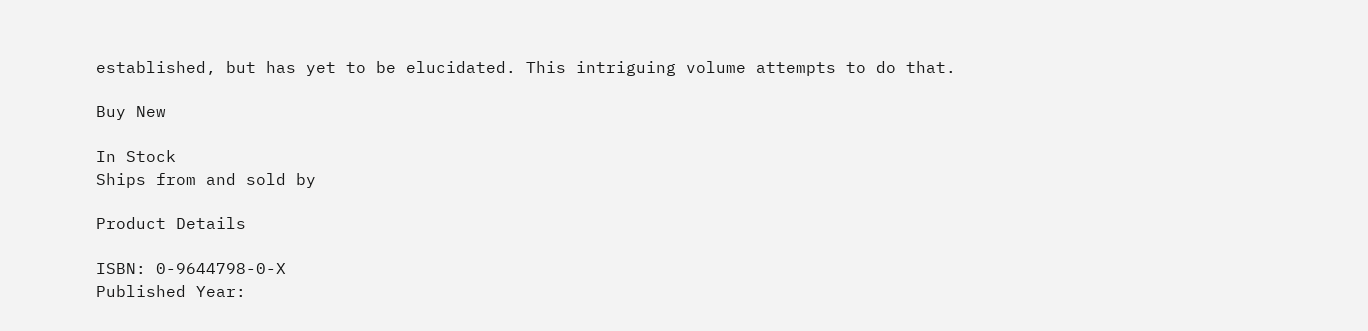established, but has yet to be elucidated. This intriguing volume attempts to do that.

Buy New

In Stock
Ships from and sold by

Product Details

ISBN: 0-9644798-0-X
Published Year: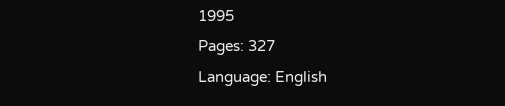1995
Pages: 327
Language: English